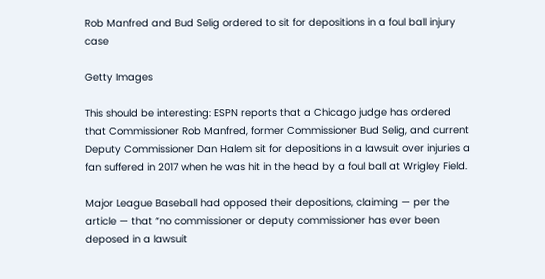Rob Manfred and Bud Selig ordered to sit for depositions in a foul ball injury case

Getty Images

This should be interesting: ESPN reports that a Chicago judge has ordered that Commissioner Rob Manfred, former Commissioner Bud Selig, and current Deputy Commissioner Dan Halem sit for depositions in a lawsuit over injuries a fan suffered in 2017 when he was hit in the head by a foul ball at Wrigley Field.

Major League Baseball had opposed their depositions, claiming — per the article — that “no commissioner or deputy commissioner has ever been deposed in a lawsuit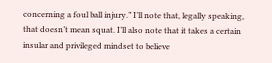concerning a foul ball injury.” I’ll note that, legally speaking, that doesn’t mean squat. I’ll also note that it takes a certain insular and privileged mindset to believe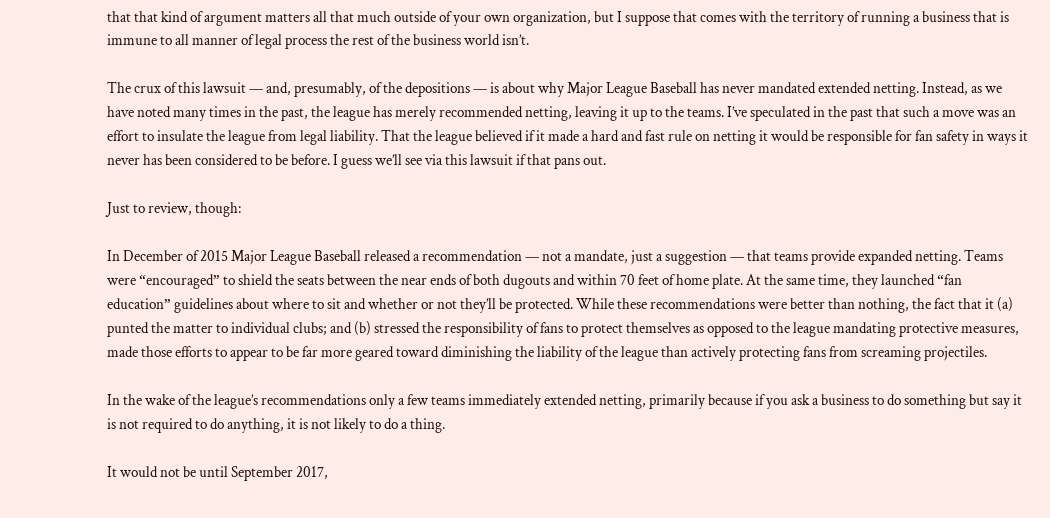that that kind of argument matters all that much outside of your own organization, but I suppose that comes with the territory of running a business that is immune to all manner of legal process the rest of the business world isn’t.

The crux of this lawsuit — and, presumably, of the depositions — is about why Major League Baseball has never mandated extended netting. Instead, as we have noted many times in the past, the league has merely recommended netting, leaving it up to the teams. I’ve speculated in the past that such a move was an effort to insulate the league from legal liability. That the league believed if it made a hard and fast rule on netting it would be responsible for fan safety in ways it never has been considered to be before. I guess we’ll see via this lawsuit if that pans out.

Just to review, though:

In December of 2015 Major League Baseball released a recommendation — not a mandate, just a suggestion — that teams provide expanded netting. Teams were “encouraged” to shield the seats between the near ends of both dugouts and within 70 feet of home plate. At the same time, they launched “fan education” guidelines about where to sit and whether or not they’ll be protected. While these recommendations were better than nothing, the fact that it (a) punted the matter to individual clubs; and (b) stressed the responsibility of fans to protect themselves as opposed to the league mandating protective measures, made those efforts to appear to be far more geared toward diminishing the liability of the league than actively protecting fans from screaming projectiles.

In the wake of the league’s recommendations only a few teams immediately extended netting, primarily because if you ask a business to do something but say it is not required to do anything, it is not likely to do a thing.

It would not be until September 2017,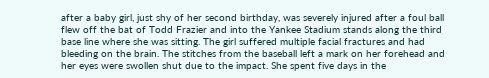after a baby girl, just shy of her second birthday, was severely injured after a foul ball flew off the bat of Todd Frazier and into the Yankee Stadium stands along the third base line where she was sitting. The girl suffered multiple facial fractures and had bleeding on the brain. The stitches from the baseball left a mark on her forehead and her eyes were swollen shut due to the impact. She spent five days in the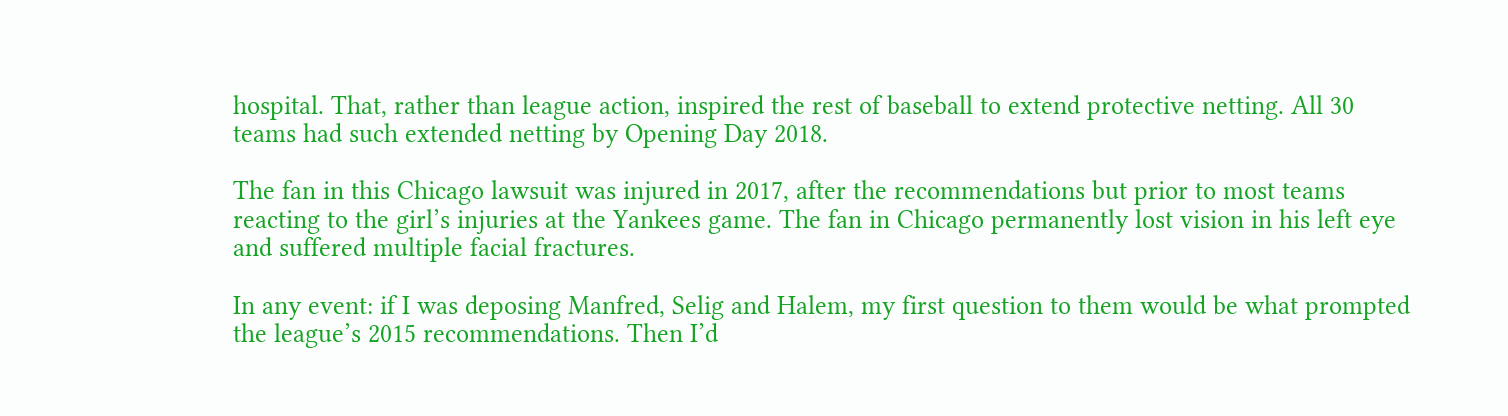hospital. That, rather than league action, inspired the rest of baseball to extend protective netting. All 30 teams had such extended netting by Opening Day 2018.

The fan in this Chicago lawsuit was injured in 2017, after the recommendations but prior to most teams reacting to the girl’s injuries at the Yankees game. The fan in Chicago permanently lost vision in his left eye and suffered multiple facial fractures.

In any event: if I was deposing Manfred, Selig and Halem, my first question to them would be what prompted the league’s 2015 recommendations. Then I’d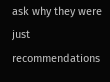ask why they were just recommendations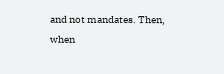and not mandates. Then, when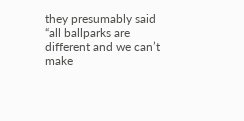they presumably said “all ballparks are different and we can’t make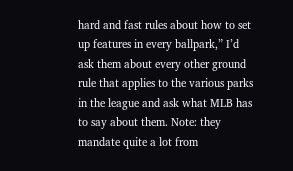hard and fast rules about how to set up features in every ballpark,” I’d ask them about every other ground rule that applies to the various parks in the league and ask what MLB has to say about them. Note: they mandate quite a lot from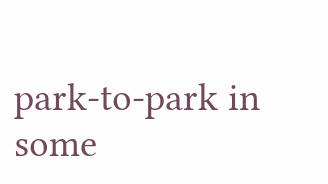park-to-park in some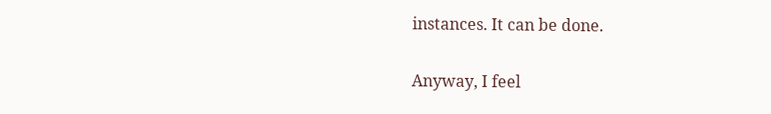instances. It can be done.

Anyway, I feel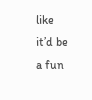like it’d be a fun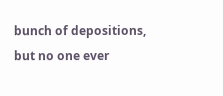bunch of depositions, but no one ever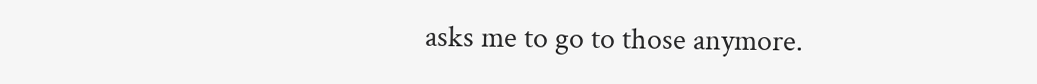asks me to go to those anymore.